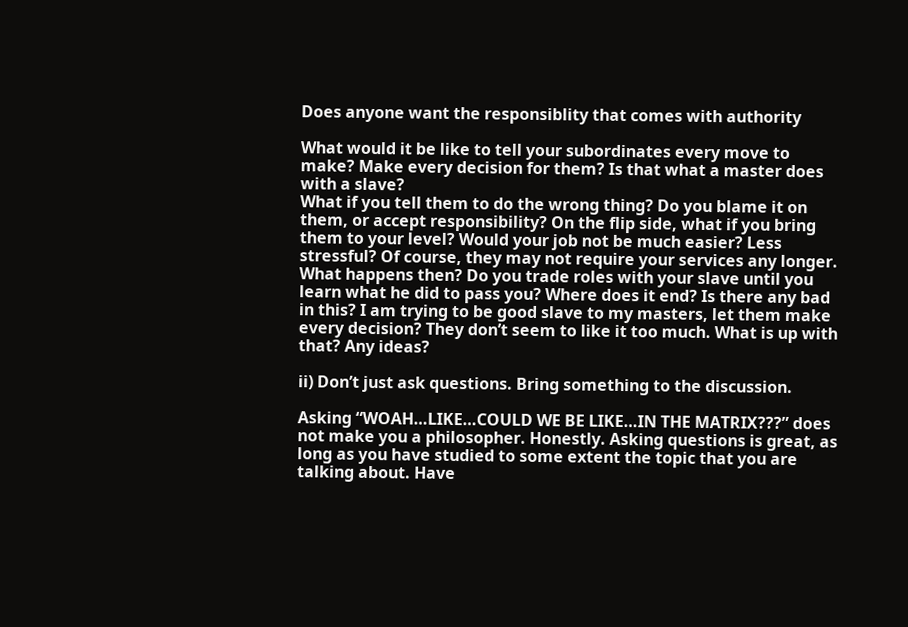Does anyone want the responsiblity that comes with authority

What would it be like to tell your subordinates every move to make? Make every decision for them? Is that what a master does with a slave?
What if you tell them to do the wrong thing? Do you blame it on them, or accept responsibility? On the flip side, what if you bring them to your level? Would your job not be much easier? Less stressful? Of course, they may not require your services any longer. What happens then? Do you trade roles with your slave until you learn what he did to pass you? Where does it end? Is there any bad in this? I am trying to be good slave to my masters, let them make every decision? They don’t seem to like it too much. What is up with that? Any ideas?

ii) Don’t just ask questions. Bring something to the discussion.

Asking “WOAH…LIKE…COULD WE BE LIKE…IN THE MATRIX???” does not make you a philosopher. Honestly. Asking questions is great, as long as you have studied to some extent the topic that you are talking about. Have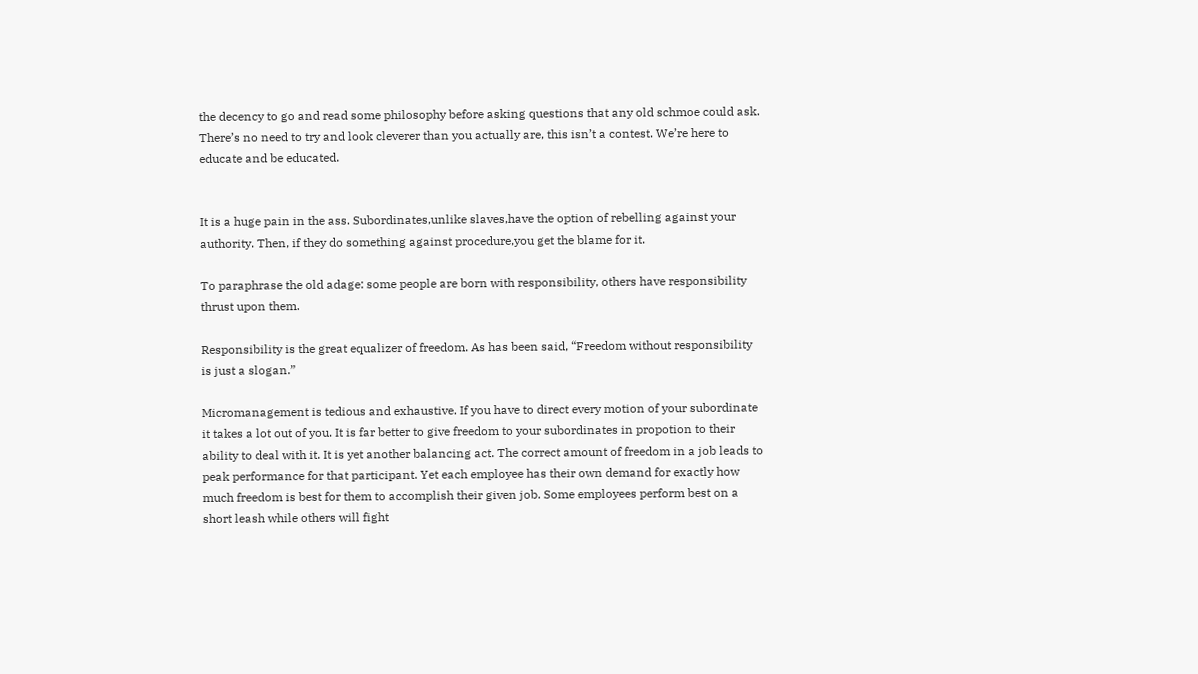the decency to go and read some philosophy before asking questions that any old schmoe could ask. There’s no need to try and look cleverer than you actually are, this isn’t a contest. We’re here to educate and be educated.


It is a huge pain in the ass. Subordinates,unlike slaves,have the option of rebelling against your authority. Then, if they do something against procedure,you get the blame for it.

To paraphrase the old adage: some people are born with responsibility, others have responsibility thrust upon them.

Responsibility is the great equalizer of freedom. As has been said, “Freedom without responsibility is just a slogan.”

Micromanagement is tedious and exhaustive. If you have to direct every motion of your subordinate it takes a lot out of you. It is far better to give freedom to your subordinates in propotion to their ability to deal with it. It is yet another balancing act. The correct amount of freedom in a job leads to peak performance for that participant. Yet each employee has their own demand for exactly how much freedom is best for them to accomplish their given job. Some employees perform best on a short leash while others will fight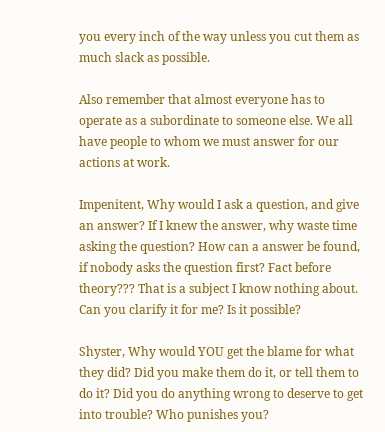you every inch of the way unless you cut them as much slack as possible.

Also remember that almost everyone has to operate as a subordinate to someone else. We all have people to whom we must answer for our actions at work.

Impenitent, Why would I ask a question, and give an answer? If I knew the answer, why waste time asking the question? How can a answer be found, if nobody asks the question first? Fact before theory??? That is a subject I know nothing about. Can you clarify it for me? Is it possible?

Shyster, Why would YOU get the blame for what they did? Did you make them do it, or tell them to do it? Did you do anything wrong to deserve to get into trouble? Who punishes you?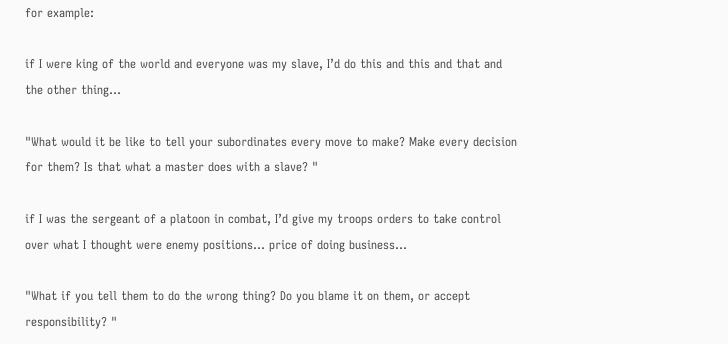for example:

if I were king of the world and everyone was my slave, I’d do this and this and that and the other thing…

"What would it be like to tell your subordinates every move to make? Make every decision for them? Is that what a master does with a slave? "

if I was the sergeant of a platoon in combat, I’d give my troops orders to take control over what I thought were enemy positions… price of doing business…

"What if you tell them to do the wrong thing? Do you blame it on them, or accept responsibility? "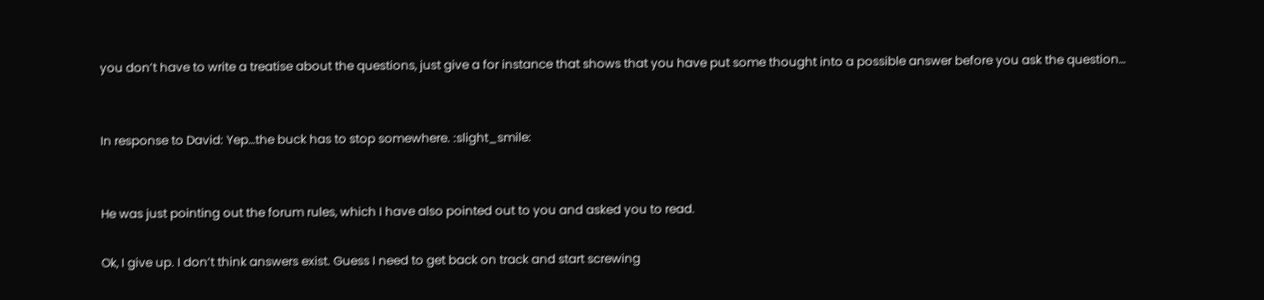you don’t have to write a treatise about the questions, just give a for instance that shows that you have put some thought into a possible answer before you ask the question…


In response to David: Yep…the buck has to stop somewhere. :slight_smile:


He was just pointing out the forum rules, which I have also pointed out to you and asked you to read.

Ok, I give up. I don’t think answers exist. Guess I need to get back on track and start screwing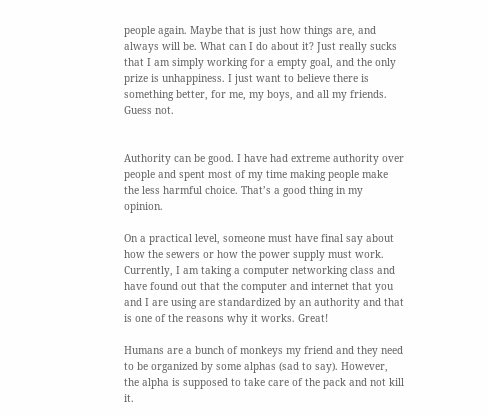people again. Maybe that is just how things are, and always will be. What can I do about it? Just really sucks that I am simply working for a empty goal, and the only prize is unhappiness. I just want to believe there is something better, for me, my boys, and all my friends. Guess not.


Authority can be good. I have had extreme authority over people and spent most of my time making people make the less harmful choice. That’s a good thing in my opinion.

On a practical level, someone must have final say about how the sewers or how the power supply must work. Currently, I am taking a computer networking class and have found out that the computer and internet that you and I are using are standardized by an authority and that is one of the reasons why it works. Great!

Humans are a bunch of monkeys my friend and they need to be organized by some alphas (sad to say). However, the alpha is supposed to take care of the pack and not kill it.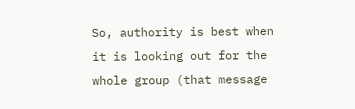So, authority is best when it is looking out for the whole group (that message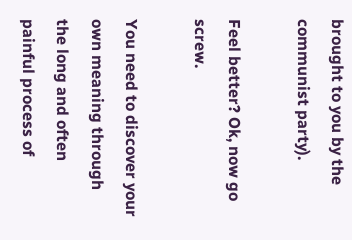brought to you by the communist party).

Feel better? Ok, now go screw.

You need to discover your own meaning through the long and often painful process of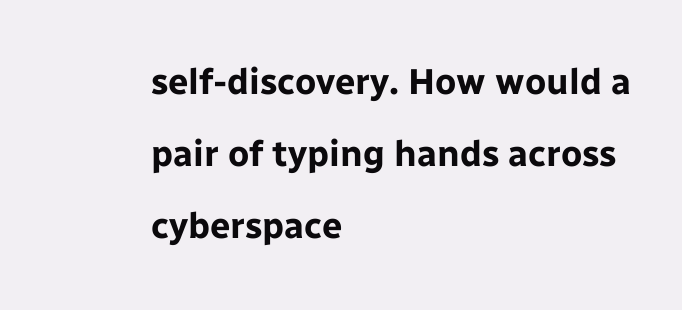self-discovery. How would a pair of typing hands across cyberspace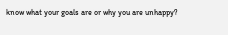know what your goals are or why you are unhappy?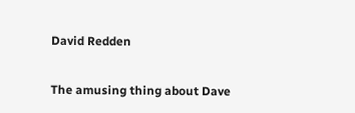David Redden

The amusing thing about Dave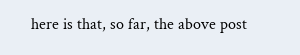here is that, so far, the above post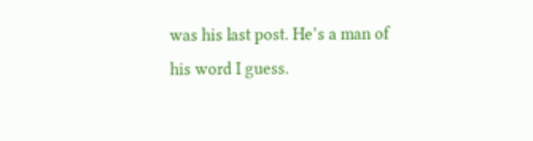was his last post. He’s a man of his word I guess.